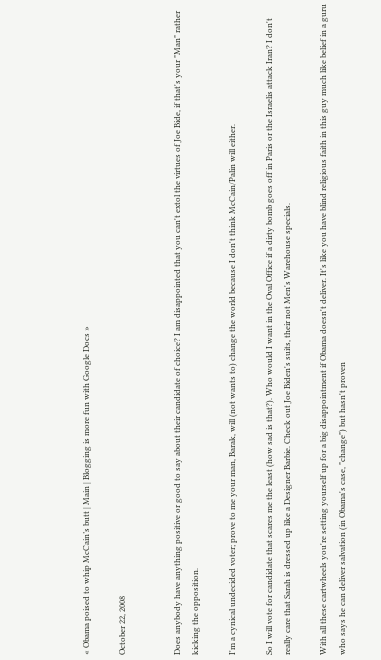« Obama poised to whip McCain’s butt | Main | Blogging is more fun with Google Docs »

October 22, 2008


Does anybody have anything positive or good to say about their candidate of choice? I am disappointed that you can't extol the virtues of Joe Bide, if that's your "Man" rather kicking the opposition.

I'm a cynical undecided voter; prove to me your man, Barak, will (not wants to) change the world because I don't think McCain/Palin will either.

So I will vote for candidate that scares me the least (how sad is that?). Who would I want in the Oval Office if a dirty bomb goes off in Paris or the Israelis attack Iran? I don't really care that Sarah is dressed up like a Designer Barbie. Check out Joe Biden's suits, their not Men's Warehouse specials.

With all these cartwheels you're setting yourself up for a big disappointment if Obama doesn't deliver. It's like you have blind religious faith in this guy much like belief in a guru who says he can deliver salvation (in Obama's case, "change") but hasn't proven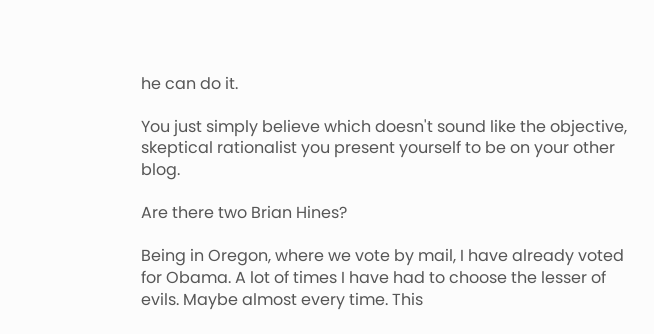he can do it.

You just simply believe which doesn't sound like the objective, skeptical rationalist you present yourself to be on your other blog.

Are there two Brian Hines?

Being in Oregon, where we vote by mail, I have already voted for Obama. A lot of times I have had to choose the lesser of evils. Maybe almost every time. This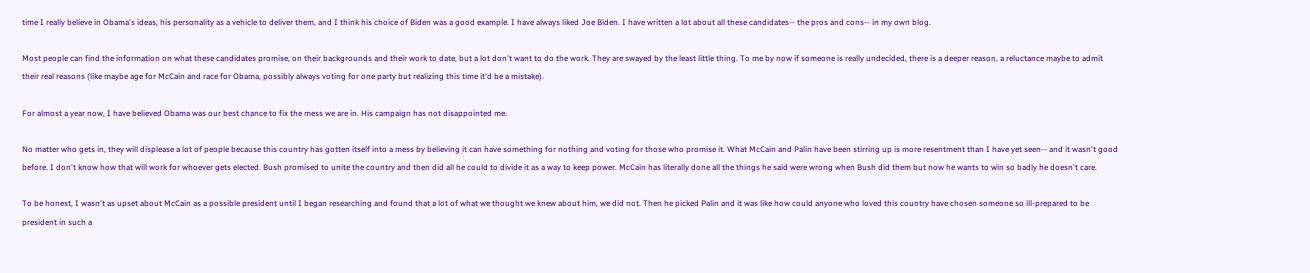time I really believe in Obama's ideas, his personality as a vehicle to deliver them, and I think his choice of Biden was a good example. I have always liked Joe Biden. I have written a lot about all these candidates-- the pros and cons-- in my own blog.

Most people can find the information on what these candidates promise, on their backgrounds and their work to date, but a lot don't want to do the work. They are swayed by the least little thing. To me by now if someone is really undecided, there is a deeper reason, a reluctance maybe to admit their real reasons (like maybe age for McCain and race for Obama, possibly always voting for one party but realizing this time it'd be a mistake).

For almost a year now, I have believed Obama was our best chance to fix the mess we are in. His campaign has not disappointed me.

No matter who gets in, they will displease a lot of people because this country has gotten itself into a mess by believing it can have something for nothing and voting for those who promise it. What McCain and Palin have been stirring up is more resentment than I have yet seen-- and it wasn't good before. I don't know how that will work for whoever gets elected. Bush promised to unite the country and then did all he could to divide it as a way to keep power. McCain has literally done all the things he said were wrong when Bush did them but now he wants to win so badly he doesn't care.

To be honest, I wasn't as upset about McCain as a possible president until I began researching and found that a lot of what we thought we knew about him, we did not. Then he picked Palin and it was like how could anyone who loved this country have chosen someone so ill-prepared to be president in such a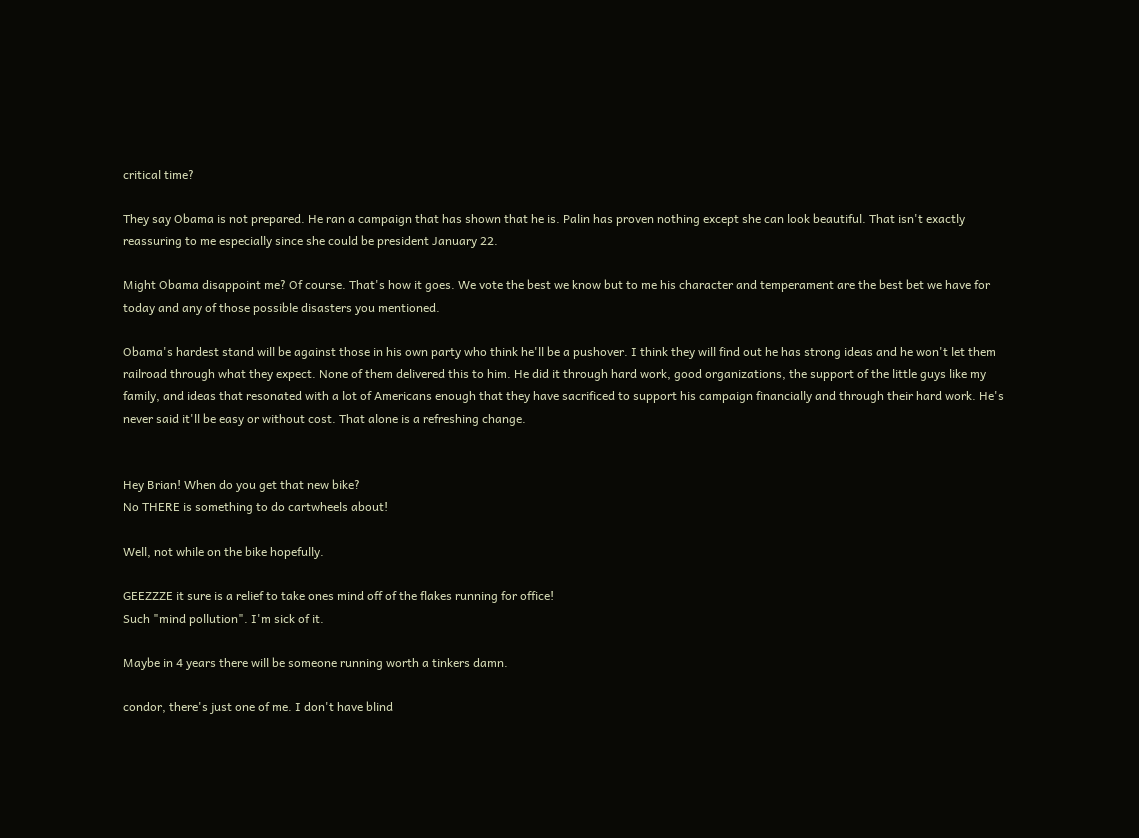critical time?

They say Obama is not prepared. He ran a campaign that has shown that he is. Palin has proven nothing except she can look beautiful. That isn't exactly reassuring to me especially since she could be president January 22.

Might Obama disappoint me? Of course. That's how it goes. We vote the best we know but to me his character and temperament are the best bet we have for today and any of those possible disasters you mentioned.

Obama's hardest stand will be against those in his own party who think he'll be a pushover. I think they will find out he has strong ideas and he won't let them railroad through what they expect. None of them delivered this to him. He did it through hard work, good organizations, the support of the little guys like my family, and ideas that resonated with a lot of Americans enough that they have sacrificed to support his campaign financially and through their hard work. He's never said it'll be easy or without cost. That alone is a refreshing change.


Hey Brian! When do you get that new bike?
No THERE is something to do cartwheels about!

Well, not while on the bike hopefully.

GEEZZZE it sure is a relief to take ones mind off of the flakes running for office!
Such "mind pollution". I'm sick of it.

Maybe in 4 years there will be someone running worth a tinkers damn.

condor, there's just one of me. I don't have blind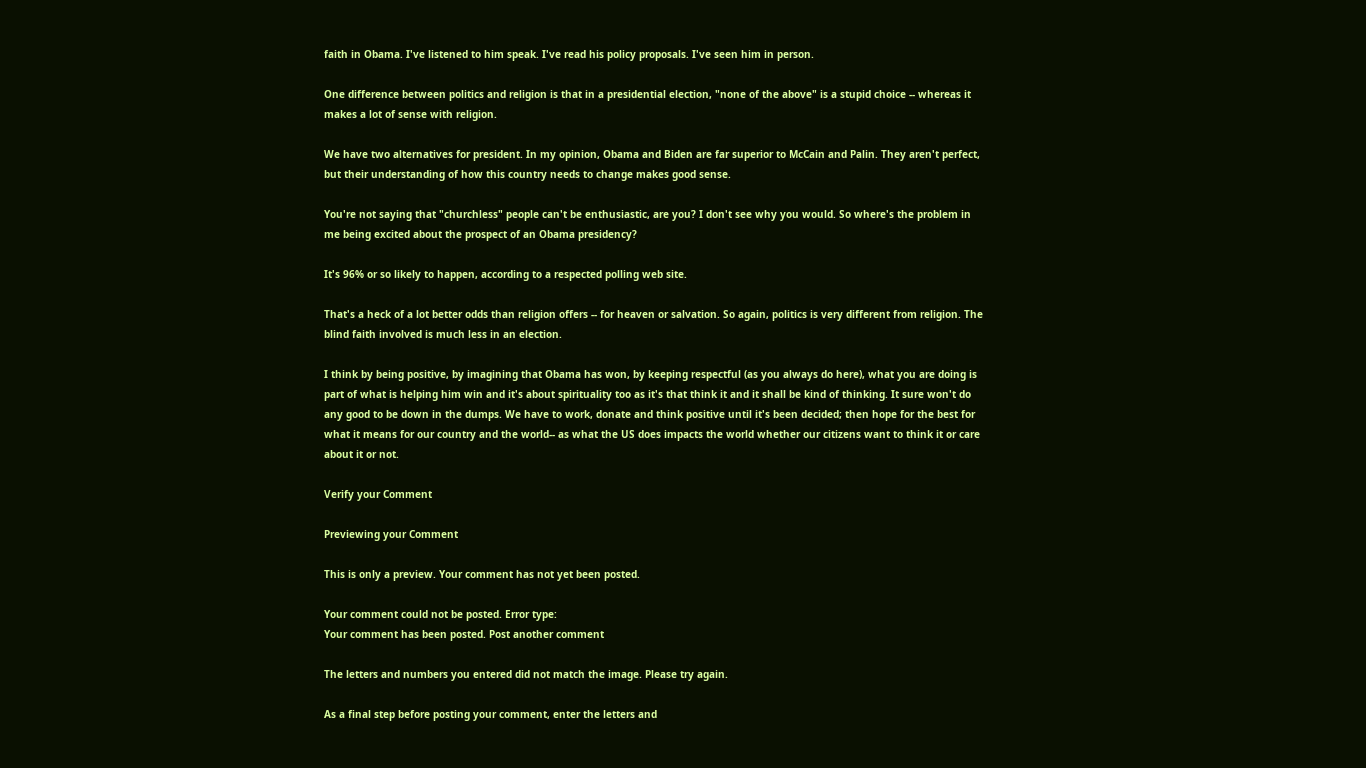faith in Obama. I've listened to him speak. I've read his policy proposals. I've seen him in person.

One difference between politics and religion is that in a presidential election, "none of the above" is a stupid choice -- whereas it makes a lot of sense with religion.

We have two alternatives for president. In my opinion, Obama and Biden are far superior to McCain and Palin. They aren't perfect, but their understanding of how this country needs to change makes good sense.

You're not saying that "churchless" people can't be enthusiastic, are you? I don't see why you would. So where's the problem in me being excited about the prospect of an Obama presidency?

It's 96% or so likely to happen, according to a respected polling web site.

That's a heck of a lot better odds than religion offers -- for heaven or salvation. So again, politics is very different from religion. The blind faith involved is much less in an election.

I think by being positive, by imagining that Obama has won, by keeping respectful (as you always do here), what you are doing is part of what is helping him win and it's about spirituality too as it's that think it and it shall be kind of thinking. It sure won't do any good to be down in the dumps. We have to work, donate and think positive until it's been decided; then hope for the best for what it means for our country and the world-- as what the US does impacts the world whether our citizens want to think it or care about it or not.

Verify your Comment

Previewing your Comment

This is only a preview. Your comment has not yet been posted.

Your comment could not be posted. Error type:
Your comment has been posted. Post another comment

The letters and numbers you entered did not match the image. Please try again.

As a final step before posting your comment, enter the letters and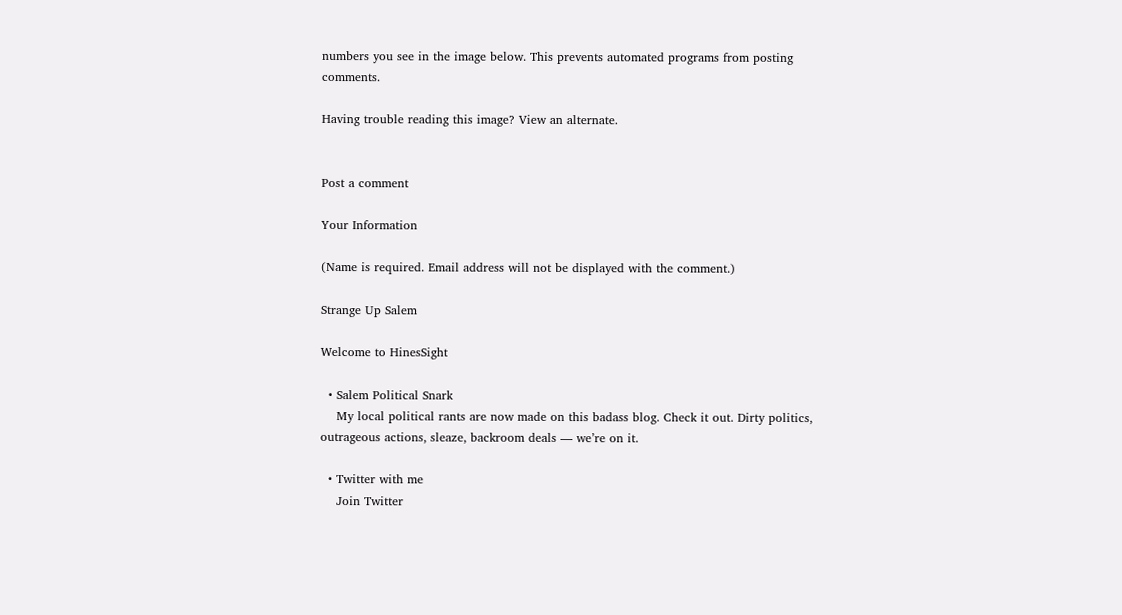numbers you see in the image below. This prevents automated programs from posting comments.

Having trouble reading this image? View an alternate.


Post a comment

Your Information

(Name is required. Email address will not be displayed with the comment.)

Strange Up Salem

Welcome to HinesSight

  • Salem Political Snark
    My local political rants are now made on this badass blog. Check it out. Dirty politics, outrageous actions, sleaze, backroom deals — we’re on it.

  • Twitter with me
    Join Twitter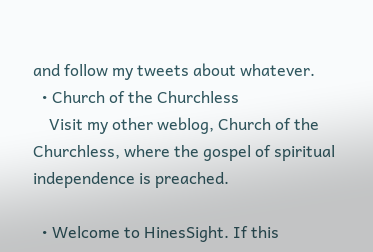and follow my tweets about whatever.
  • Church of the Churchless
    Visit my other weblog, Church of the Churchless, where the gospel of spiritual independence is preached.

  • Welcome to HinesSight. If this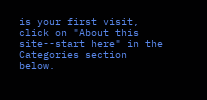is your first visit, click on "About this site--start here" in the Categories section below.